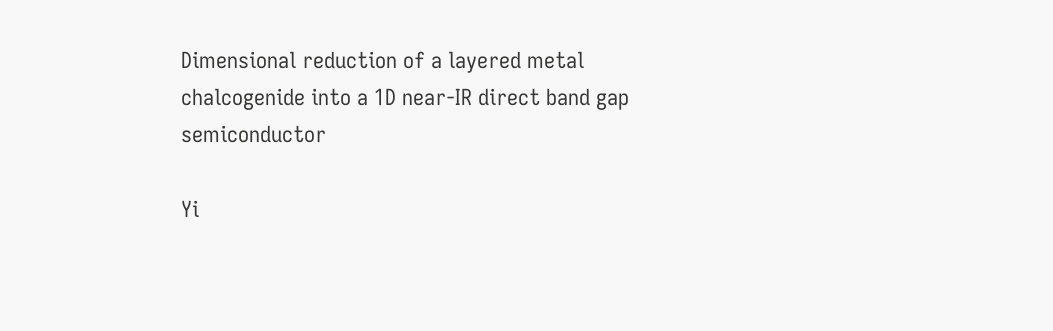Dimensional reduction of a layered metal chalcogenide into a 1D near-IR direct band gap semiconductor

Yi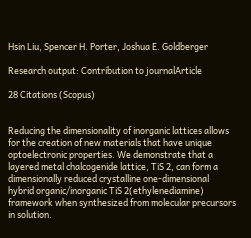Hsin Liu, Spencer H. Porter, Joshua E. Goldberger

Research output: Contribution to journalArticle

28 Citations (Scopus)


Reducing the dimensionality of inorganic lattices allows for the creation of new materials that have unique optoelectronic properties. We demonstrate that a layered metal chalcogenide lattice, TiS 2, can form a dimensionally reduced crystalline one-dimensional hybrid organic/inorganic TiS 2(ethylenediamine) framework when synthesized from molecular precursors in solution.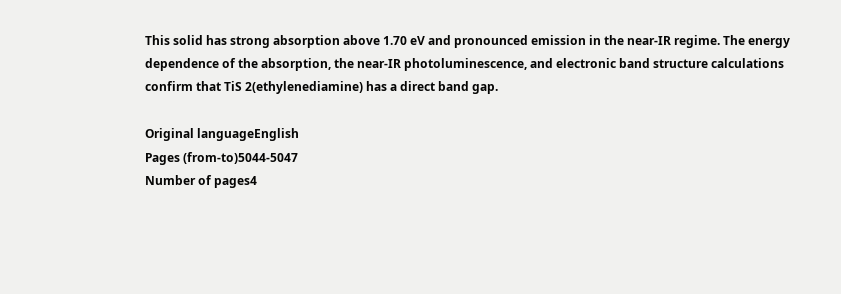This solid has strong absorption above 1.70 eV and pronounced emission in the near-IR regime. The energy dependence of the absorption, the near-IR photoluminescence, and electronic band structure calculations confirm that TiS 2(ethylenediamine) has a direct band gap.

Original languageEnglish
Pages (from-to)5044-5047
Number of pages4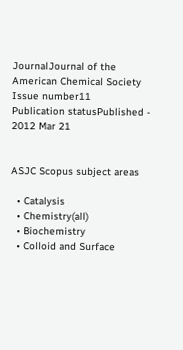JournalJournal of the American Chemical Society
Issue number11
Publication statusPublished - 2012 Mar 21


ASJC Scopus subject areas

  • Catalysis
  • Chemistry(all)
  • Biochemistry
  • Colloid and Surface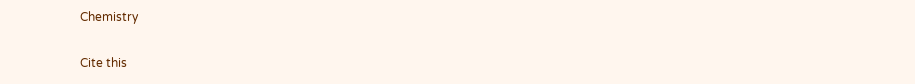Chemistry

Cite this